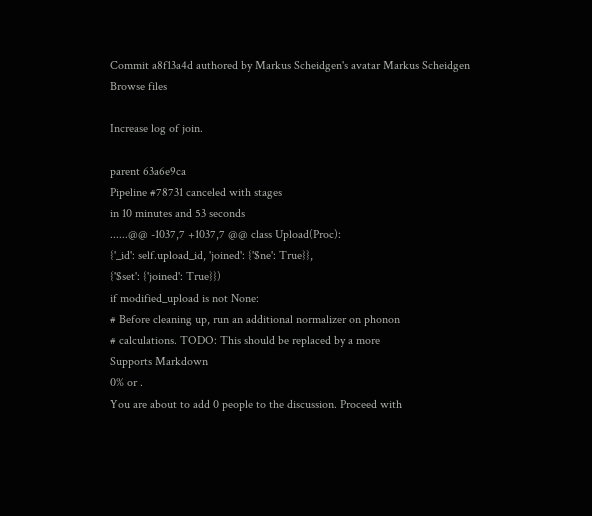Commit a8f13a4d authored by Markus Scheidgen's avatar Markus Scheidgen
Browse files

Increase log of join.

parent 63a6e9ca
Pipeline #78731 canceled with stages
in 10 minutes and 53 seconds
......@@ -1037,7 +1037,7 @@ class Upload(Proc):
{'_id': self.upload_id, 'joined': {'$ne': True}},
{'$set': {'joined': True}})
if modified_upload is not None:
# Before cleaning up, run an additional normalizer on phonon
# calculations. TODO: This should be replaced by a more
Supports Markdown
0% or .
You are about to add 0 people to the discussion. Proceed with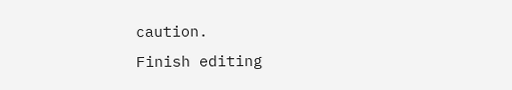caution.
Finish editing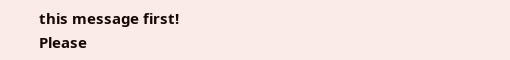this message first!
Please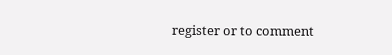register or to comment